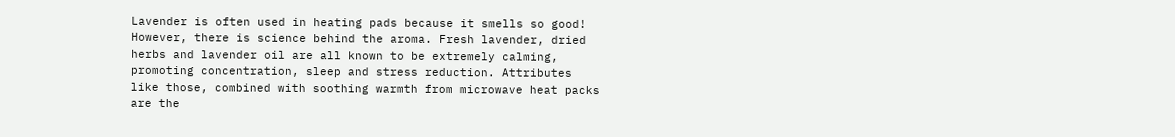Lavender is often used in heating pads because it smells so good! However, there is science behind the aroma. Fresh lavender, dried herbs and lavender oil are all known to be extremely calming, promoting concentration, sleep and stress reduction. Attributes like those, combined with soothing warmth from microwave heat packs are the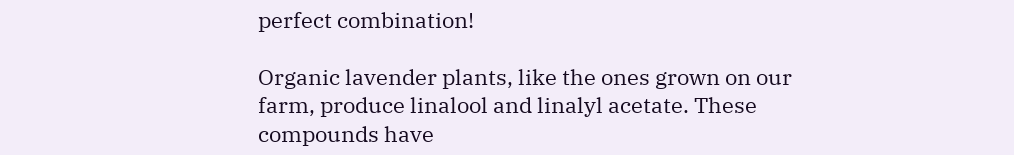perfect combination!

Organic lavender plants, like the ones grown on our farm, produce linalool and linalyl acetate. These compounds have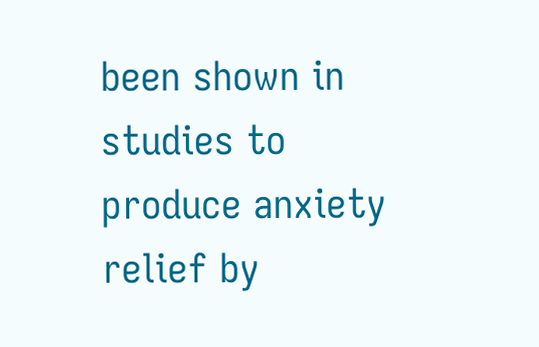been shown in studies to produce anxiety relief by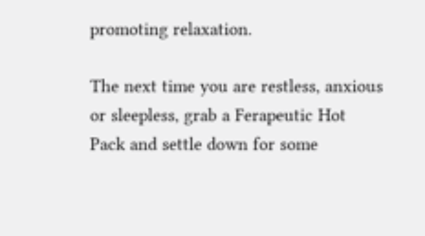promoting relaxation.

The next time you are restless, anxious or sleepless, grab a Ferapeutic Hot Pack and settle down for some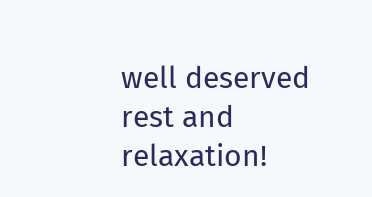well deserved rest and relaxation!